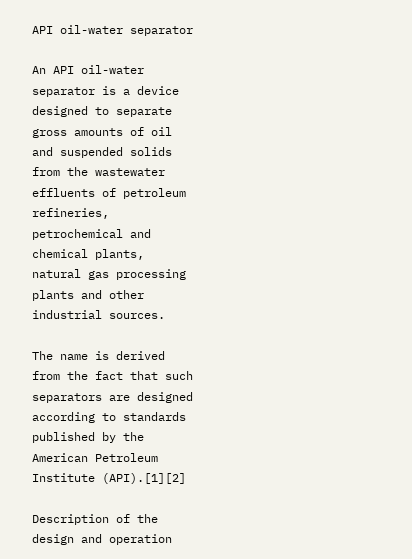API oil-water separator

An API oil-water separator is a device designed to separate gross amounts of oil and suspended solids from the wastewater effluents of petroleum refineries, petrochemical and chemical plants, natural gas processing plants and other industrial sources.

The name is derived from the fact that such separators are designed according to standards published by the American Petroleum Institute (API).[1][2]

Description of the design and operation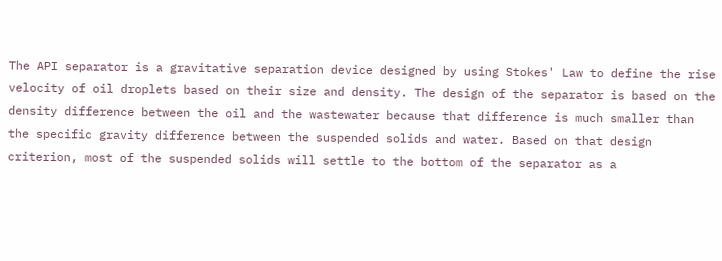The API separator is a gravitative separation device designed by using Stokes' Law to define the rise velocity of oil droplets based on their size and density. The design of the separator is based on the density difference between the oil and the wastewater because that difference is much smaller than the specific gravity difference between the suspended solids and water. Based on that design criterion, most of the suspended solids will settle to the bottom of the separator as a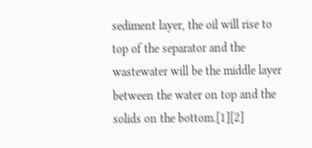sediment layer, the oil will rise to top of the separator and the wastewater will be the middle layer between the water on top and the solids on the bottom.[1][2]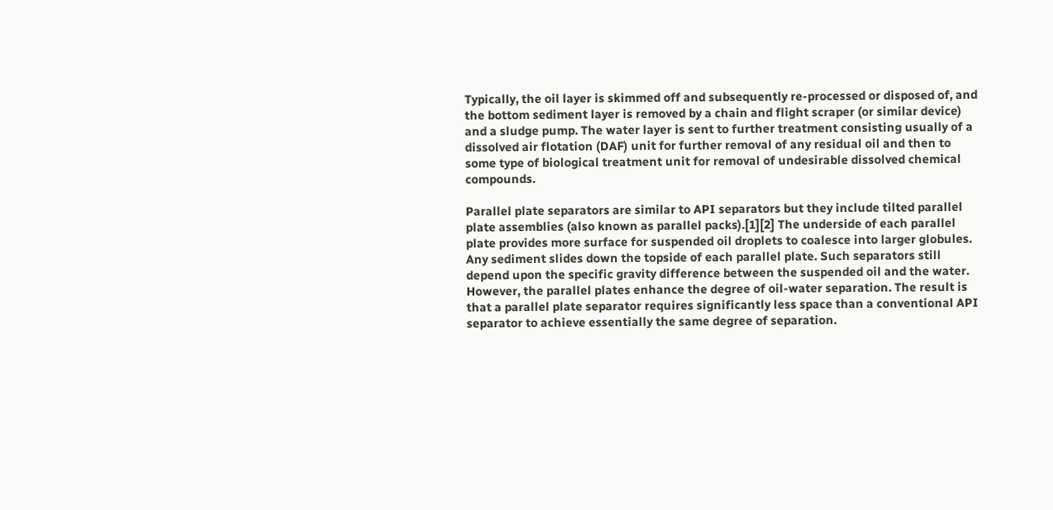Typically, the oil layer is skimmed off and subsequently re-processed or disposed of, and the bottom sediment layer is removed by a chain and flight scraper (or similar device) and a sludge pump. The water layer is sent to further treatment consisting usually of a dissolved air flotation (DAF) unit for further removal of any residual oil and then to some type of biological treatment unit for removal of undesirable dissolved chemical compounds.

Parallel plate separators are similar to API separators but they include tilted parallel plate assemblies (also known as parallel packs).[1][2] The underside of each parallel plate provides more surface for suspended oil droplets to coalesce into larger globules. Any sediment slides down the topside of each parallel plate. Such separators still depend upon the specific gravity difference between the suspended oil and the water. However, the parallel plates enhance the degree of oil-water separation. The result is that a parallel plate separator requires significantly less space than a conventional API separator to achieve essentially the same degree of separation.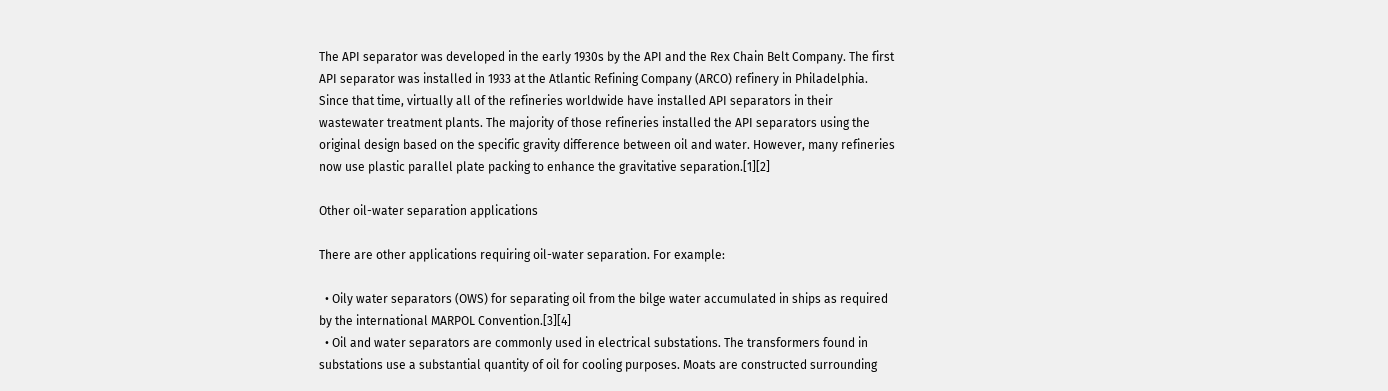The API separator was developed in the early 1930s by the API and the Rex Chain Belt Company. The first API separator was installed in 1933 at the Atlantic Refining Company (ARCO) refinery in Philadelphia. Since that time, virtually all of the refineries worldwide have installed API separators in their wastewater treatment plants. The majority of those refineries installed the API separators using the original design based on the specific gravity difference between oil and water. However, many refineries now use plastic parallel plate packing to enhance the gravitative separation.[1][2]

Other oil-water separation applications

There are other applications requiring oil-water separation. For example:

  • Oily water separators (OWS) for separating oil from the bilge water accumulated in ships as required by the international MARPOL Convention.[3][4]
  • Oil and water separators are commonly used in electrical substations. The transformers found in substations use a substantial quantity of oil for cooling purposes. Moats are constructed surrounding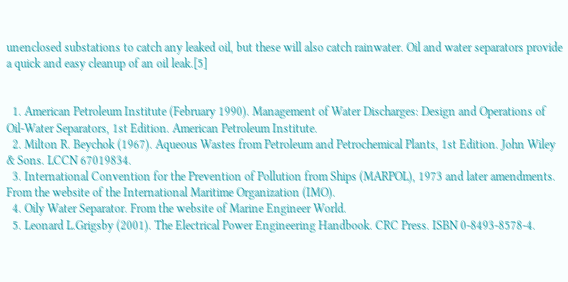unenclosed substations to catch any leaked oil, but these will also catch rainwater. Oil and water separators provide a quick and easy cleanup of an oil leak.[5]


  1. American Petroleum Institute (February 1990). Management of Water Discharges: Design and Operations of Oil-Water Separators, 1st Edition. American Petroleum Institute.
  2. Milton R. Beychok (1967). Aqueous Wastes from Petroleum and Petrochemical Plants, 1st Edition. John Wiley & Sons. LCCN 67019834.
  3. International Convention for the Prevention of Pollution from Ships (MARPOL), 1973 and later amendments. From the website of the International Maritime Organization (IMO).
  4. Oily Water Separator. From the website of Marine Engineer World.
  5. Leonard L.Grigsby (2001). The Electrical Power Engineering Handbook. CRC Press. ISBN 0-8493-8578-4.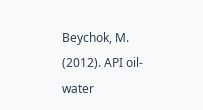Beychok, M. (2012). API oil-water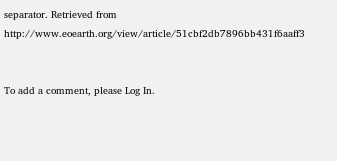separator. Retrieved from http://www.eoearth.org/view/article/51cbf2db7896bb431f6aaff3


To add a comment, please Log In.